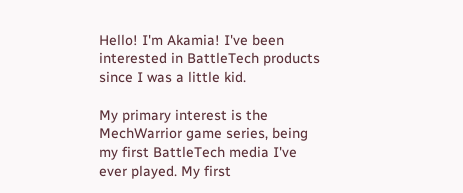Hello! I'm Akamia! I've been interested in BattleTech products since I was a little kid.

My primary interest is the MechWarrior game series, being my first BattleTech media I've ever played. My first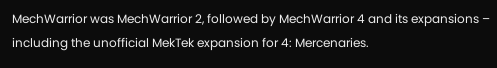MechWarrior was MechWarrior 2, followed by MechWarrior 4 and its expansions – including the unofficial MekTek expansion for 4: Mercenaries.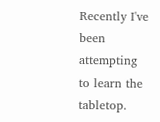Recently I've been attempting to learn the tabletop.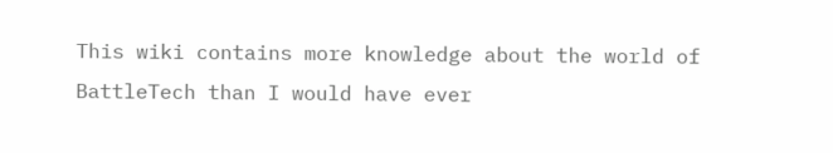This wiki contains more knowledge about the world of BattleTech than I would have ever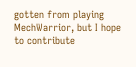gotten from playing MechWarrior, but I hope to contribute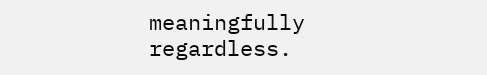meaningfully regardless.